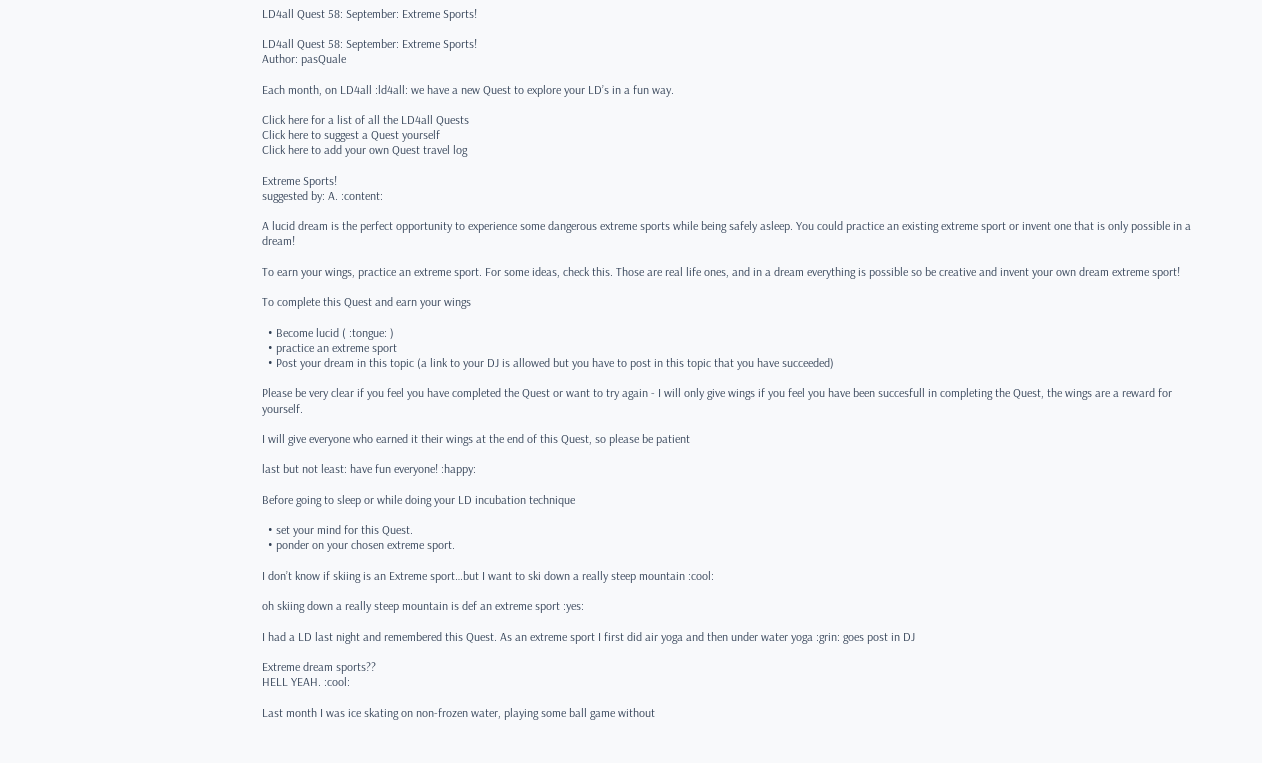LD4all Quest 58: September: Extreme Sports!

LD4all Quest 58: September: Extreme Sports!
Author: pasQuale

Each month, on LD4all :ld4all: we have a new Quest to explore your LD’s in a fun way.

Click here for a list of all the LD4all Quests
Click here to suggest a Quest yourself
Click here to add your own Quest travel log

Extreme Sports!
suggested by: A. :content:

A lucid dream is the perfect opportunity to experience some dangerous extreme sports while being safely asleep. You could practice an existing extreme sport or invent one that is only possible in a dream!

To earn your wings, practice an extreme sport. For some ideas, check this. Those are real life ones, and in a dream everything is possible so be creative and invent your own dream extreme sport!

To complete this Quest and earn your wings

  • Become lucid ( :tongue: )
  • practice an extreme sport
  • Post your dream in this topic (a link to your DJ is allowed but you have to post in this topic that you have succeeded)

Please be very clear if you feel you have completed the Quest or want to try again - I will only give wings if you feel you have been succesfull in completing the Quest, the wings are a reward for yourself.

I will give everyone who earned it their wings at the end of this Quest, so please be patient

last but not least: have fun everyone! :happy:

Before going to sleep or while doing your LD incubation technique

  • set your mind for this Quest.
  • ponder on your chosen extreme sport.

I don’t know if skiing is an Extreme sport…but I want to ski down a really steep mountain :cool:

oh skiing down a really steep mountain is def an extreme sport :yes:

I had a LD last night and remembered this Quest. As an extreme sport I first did air yoga and then under water yoga :grin: goes post in DJ

Extreme dream sports??
HELL YEAH. :cool:

Last month I was ice skating on non-frozen water, playing some ball game without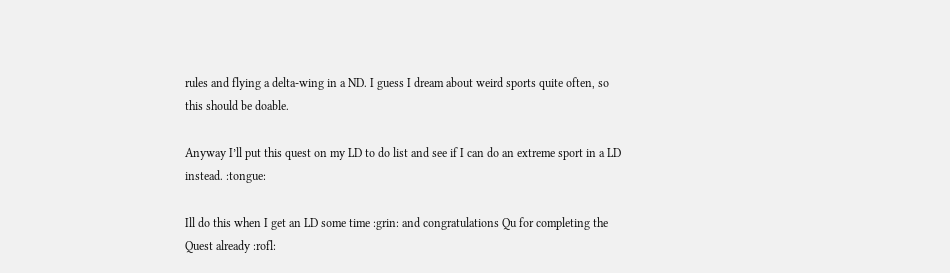rules and flying a delta-wing in a ND. I guess I dream about weird sports quite often, so this should be doable.

Anyway I’ll put this quest on my LD to do list and see if I can do an extreme sport in a LD instead. :tongue:

Ill do this when I get an LD some time :grin: and congratulations Qu for completing the Quest already :rofl: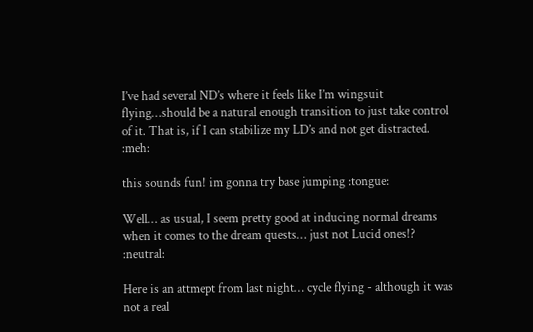I’ve had several ND’s where it feels like I’m wingsuit flying…should be a natural enough transition to just take control of it. That is, if I can stabilize my LD’s and not get distracted. :meh:

this sounds fun! im gonna try base jumping :tongue:

Well… as usual, I seem pretty good at inducing normal dreams when it comes to the dream quests… just not Lucid ones!? :neutral:

Here is an attmept from last night… cycle flying - although it was not a real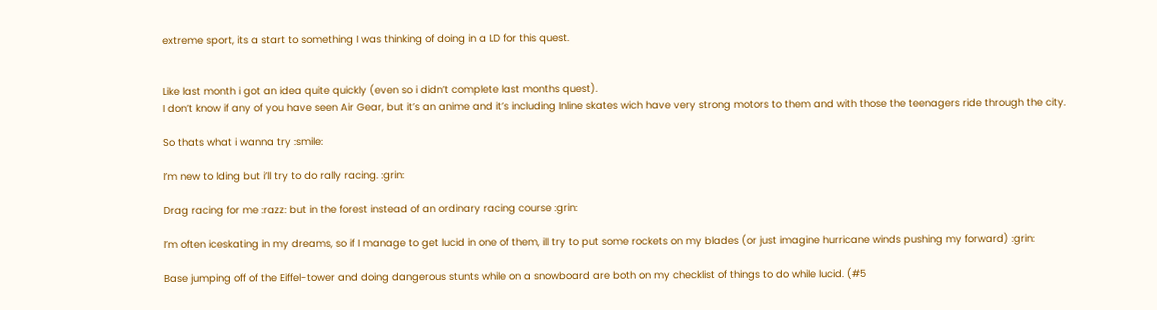extreme sport, its a start to something I was thinking of doing in a LD for this quest.


Like last month i got an idea quite quickly (even so i didn’t complete last months quest).
I don’t know if any of you have seen Air Gear, but it’s an anime and it’s including Inline skates wich have very strong motors to them and with those the teenagers ride through the city.

So thats what i wanna try :smile:

I’m new to lding but i’ll try to do rally racing. :grin:

Drag racing for me :razz: but in the forest instead of an ordinary racing course :grin:

I’m often iceskating in my dreams, so if I manage to get lucid in one of them, ill try to put some rockets on my blades (or just imagine hurricane winds pushing my forward) :grin:

Base jumping off of the Eiffel-tower and doing dangerous stunts while on a snowboard are both on my checklist of things to do while lucid. (#5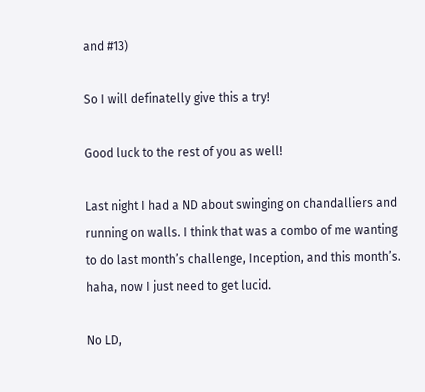and #13)

So I will definatelly give this a try!

Good luck to the rest of you as well!

Last night I had a ND about swinging on chandalliers and running on walls. I think that was a combo of me wanting to do last month’s challenge, Inception, and this month’s. haha, now I just need to get lucid.

No LD,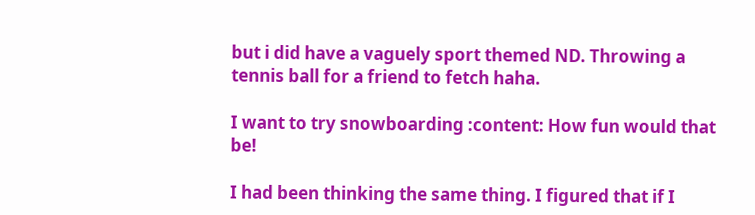but i did have a vaguely sport themed ND. Throwing a tennis ball for a friend to fetch haha.

I want to try snowboarding :content: How fun would that be!

I had been thinking the same thing. I figured that if I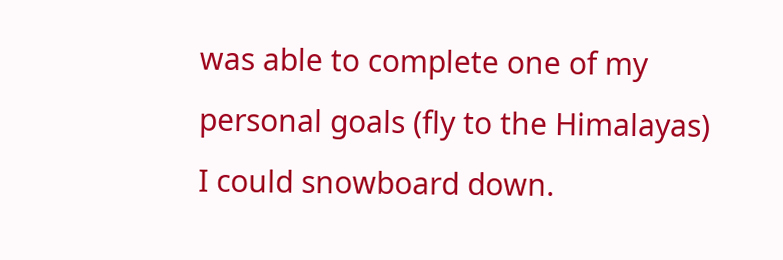was able to complete one of my personal goals (fly to the Himalayas) I could snowboard down.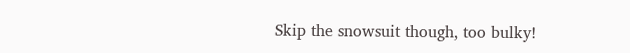Skip the snowsuit though, too bulky!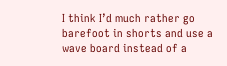I think I’d much rather go barefoot in shorts and use a wave board instead of a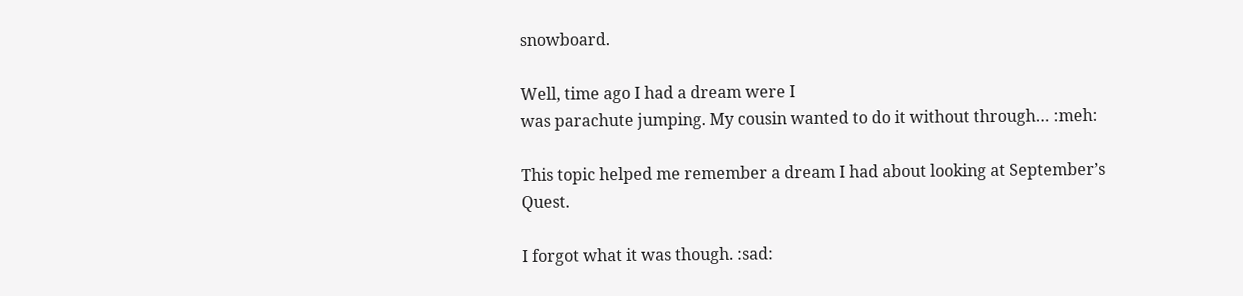snowboard.

Well, time ago I had a dream were I
was parachute jumping. My cousin wanted to do it without through… :meh:

This topic helped me remember a dream I had about looking at September’s Quest.

I forgot what it was though. :sad: